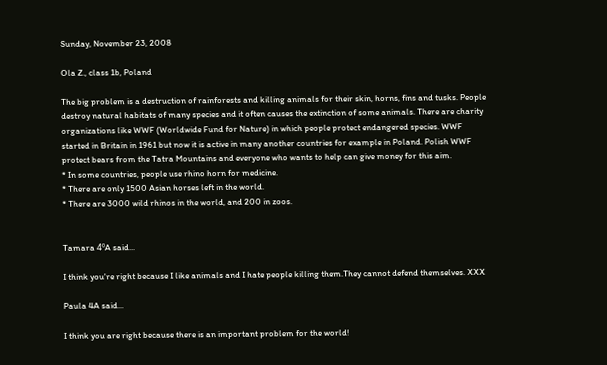Sunday, November 23, 2008

Ola Z., class 1b, Poland

The big problem is a destruction of rainforests and killing animals for their skin, horns, fins and tusks. People destroy natural habitats of many species and it often causes the extinction of some animals. There are charity organizations like WWF (Worldwide Fund for Nature) in which people protect endangered species. WWF started in Britain in 1961 but now it is active in many another countries for example in Poland. Polish WWF protect bears from the Tatra Mountains and everyone who wants to help can give money for this aim.
* In some countries, people use rhino horn for medicine.
* There are only 1500 Asian horses left in the world.
* There are 3000 wild rhinos in the world, and 200 in zoos.


Tamara 4ºA said...

I think you're right because I like animals and I hate people killing them.They cannot defend themselves. XXX

Paula 4A said...

I think you are right because there is an important problem for the world!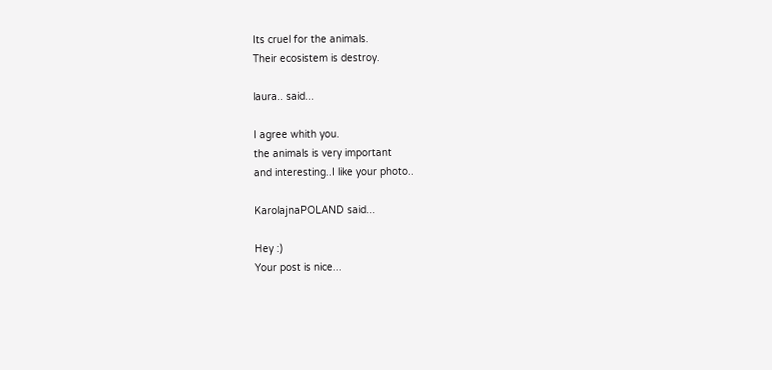Its cruel for the animals.
Their ecosistem is destroy.

laura.. said...

I agree whith you.
the animals is very important
and interesting..I like your photo..

KarolajnaPOLAND said...

Hey :)
Your post is nice...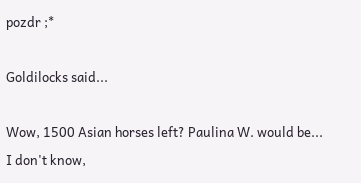pozdr ;*

Goldilocks said...

Wow, 1500 Asian horses left? Paulina W. would be... I don't know,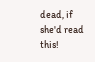dead, if she'd read this!